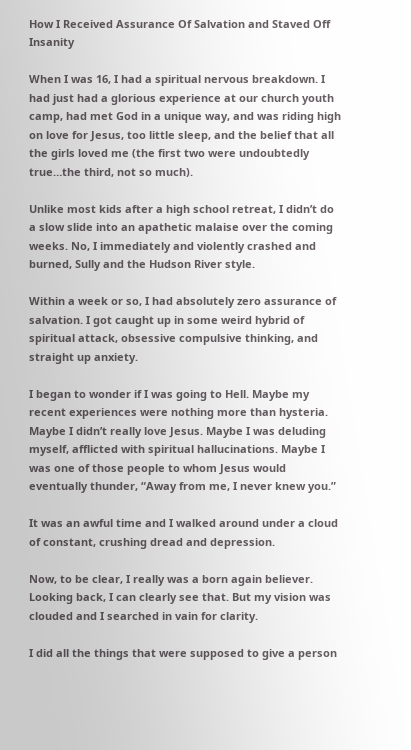How I Received Assurance Of Salvation and Staved Off Insanity

When I was 16, I had a spiritual nervous breakdown. I had just had a glorious experience at our church youth camp, had met God in a unique way, and was riding high on love for Jesus, too little sleep, and the belief that all the girls loved me (the first two were undoubtedly true…the third, not so much).

Unlike most kids after a high school retreat, I didn’t do a slow slide into an apathetic malaise over the coming weeks. No, I immediately and violently crashed and burned, Sully and the Hudson River style.

Within a week or so, I had absolutely zero assurance of salvation. I got caught up in some weird hybrid of spiritual attack, obsessive compulsive thinking, and straight up anxiety.

I began to wonder if I was going to Hell. Maybe my recent experiences were nothing more than hysteria. Maybe I didn’t really love Jesus. Maybe I was deluding myself, afflicted with spiritual hallucinations. Maybe I was one of those people to whom Jesus would eventually thunder, “Away from me, I never knew you.”

It was an awful time and I walked around under a cloud of constant, crushing dread and depression.

Now, to be clear, I really was a born again believer. Looking back, I can clearly see that. But my vision was clouded and I searched in vain for clarity.

I did all the things that were supposed to give a person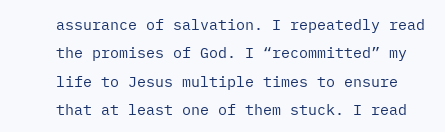assurance of salvation. I repeatedly read the promises of God. I “recommitted” my life to Jesus multiple times to ensure that at least one of them stuck. I read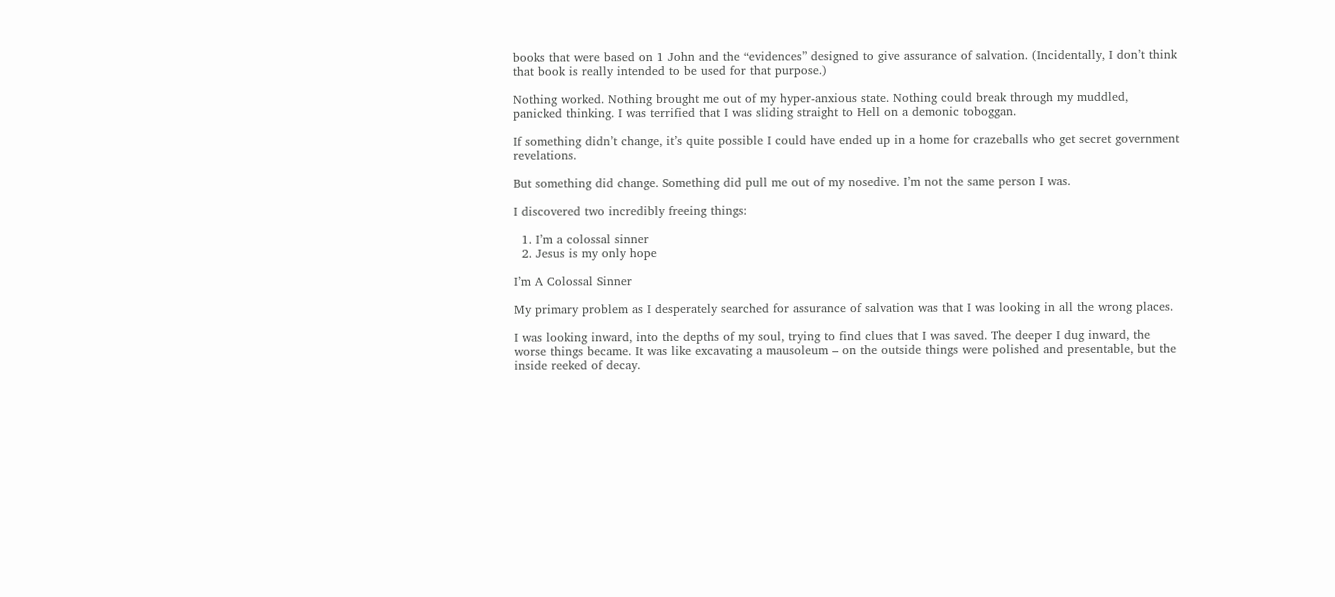books that were based on 1 John and the “evidences” designed to give assurance of salvation. (Incidentally, I don’t think that book is really intended to be used for that purpose.)

Nothing worked. Nothing brought me out of my hyper-anxious state. Nothing could break through my muddled, panicked thinking. I was terrified that I was sliding straight to Hell on a demonic toboggan.

If something didn’t change, it’s quite possible I could have ended up in a home for crazeballs who get secret government revelations.

But something did change. Something did pull me out of my nosedive. I’m not the same person I was.

I discovered two incredibly freeing things:

  1. I’m a colossal sinner
  2. Jesus is my only hope

I’m A Colossal Sinner

My primary problem as I desperately searched for assurance of salvation was that I was looking in all the wrong places.

I was looking inward, into the depths of my soul, trying to find clues that I was saved. The deeper I dug inward, the worse things became. It was like excavating a mausoleum – on the outside things were polished and presentable, but the inside reeked of decay.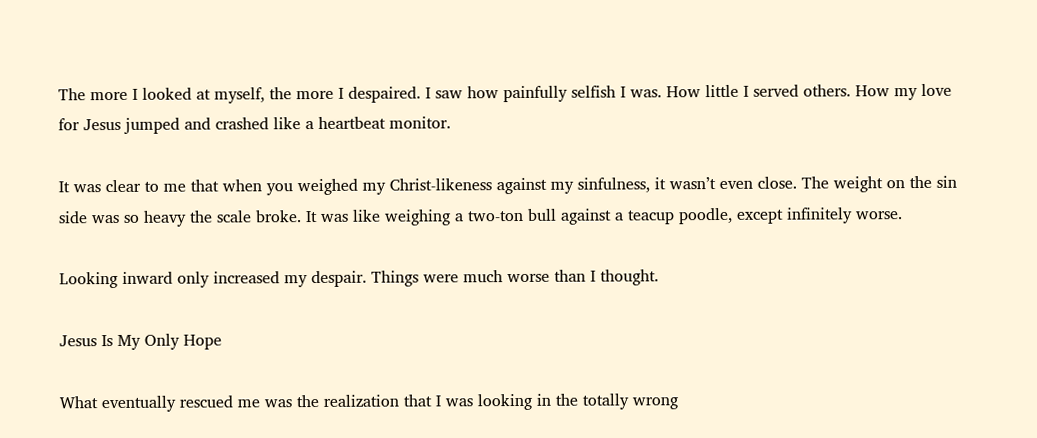The more I looked at myself, the more I despaired. I saw how painfully selfish I was. How little I served others. How my love for Jesus jumped and crashed like a heartbeat monitor.

It was clear to me that when you weighed my Christ-likeness against my sinfulness, it wasn’t even close. The weight on the sin side was so heavy the scale broke. It was like weighing a two-ton bull against a teacup poodle, except infinitely worse.

Looking inward only increased my despair. Things were much worse than I thought.

Jesus Is My Only Hope

What eventually rescued me was the realization that I was looking in the totally wrong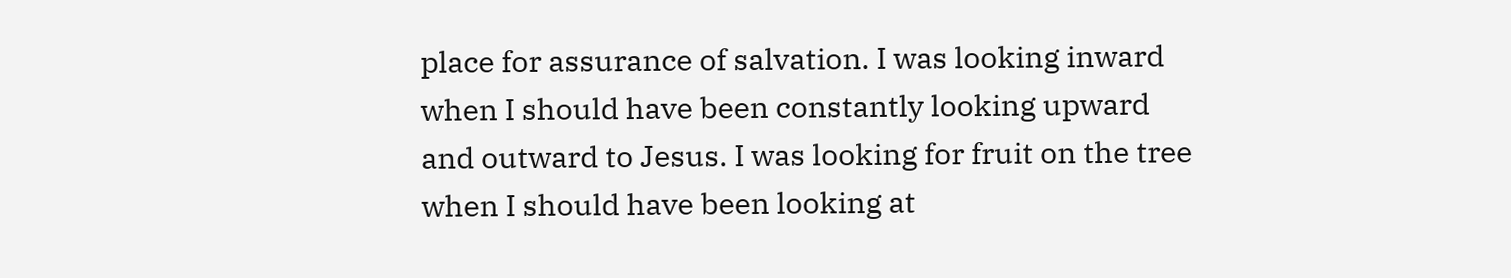place for assurance of salvation. I was looking inward when I should have been constantly looking upward and outward to Jesus. I was looking for fruit on the tree when I should have been looking at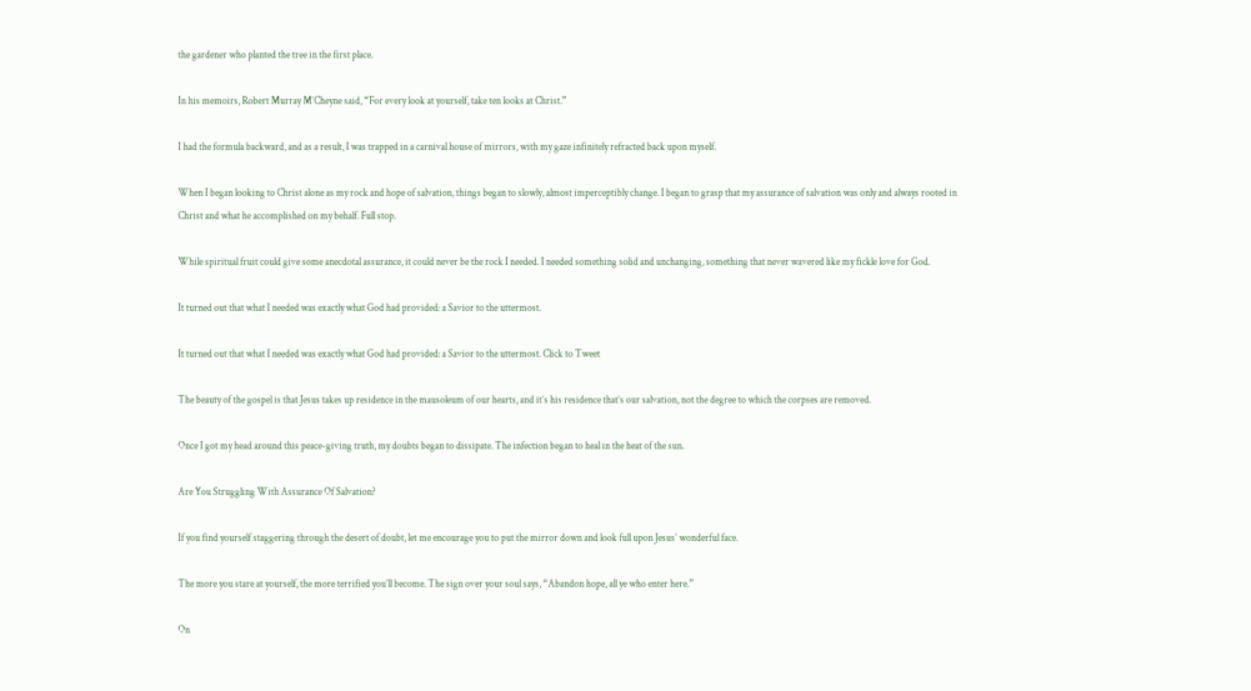the gardener who planted the tree in the first place.

In his memoirs, Robert Murray M’Cheyne said, “For every look at yourself, take ten looks at Christ.”

I had the formula backward, and as a result, I was trapped in a carnival house of mirrors, with my gaze infinitely refracted back upon myself.

When I began looking to Christ alone as my rock and hope of salvation, things began to slowly, almost imperceptibly change. I began to grasp that my assurance of salvation was only and always rooted in Christ and what he accomplished on my behalf. Full stop.

While spiritual fruit could give some anecdotal assurance, it could never be the rock I needed. I needed something solid and unchanging, something that never wavered like my fickle love for God.

It turned out that what I needed was exactly what God had provided: a Savior to the uttermost.

It turned out that what I needed was exactly what God had provided: a Savior to the uttermost. Click to Tweet

The beauty of the gospel is that Jesus takes up residence in the mausoleum of our hearts, and it’s his residence that’s our salvation, not the degree to which the corpses are removed.

Once I got my head around this peace-giving truth, my doubts began to dissipate. The infection began to heal in the heat of the sun.

Are You Struggling With Assurance Of Salvation?

If you find yourself staggering through the desert of doubt, let me encourage you to put the mirror down and look full upon Jesus’ wonderful face.

The more you stare at yourself, the more terrified you’ll become. The sign over your soul says, “Abandon hope, all ye who enter here.”

On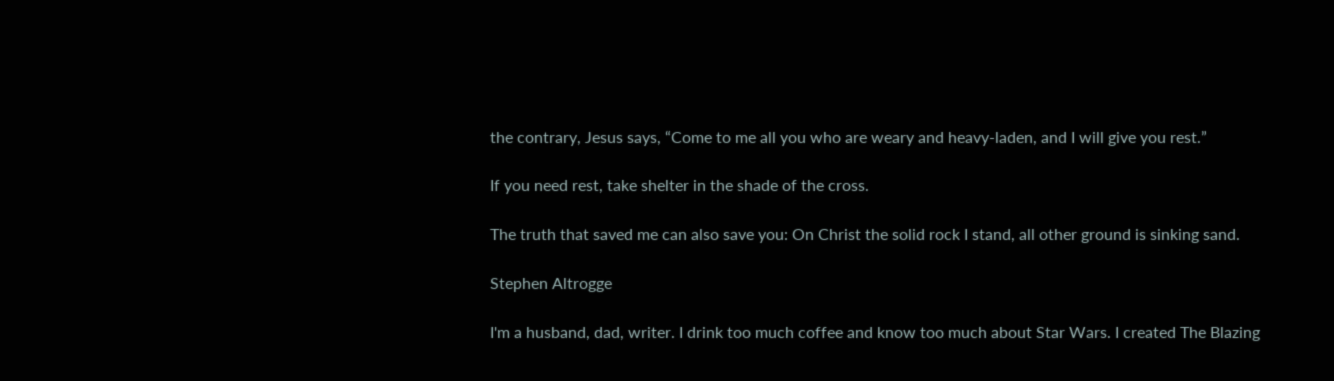the contrary, Jesus says, “Come to me all you who are weary and heavy-laden, and I will give you rest.”

If you need rest, take shelter in the shade of the cross.

The truth that saved me can also save you: On Christ the solid rock I stand, all other ground is sinking sand.

Stephen Altrogge

I'm a husband, dad, writer. I drink too much coffee and know too much about Star Wars. I created The Blazing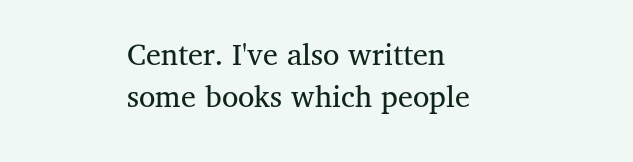Center. I've also written some books which people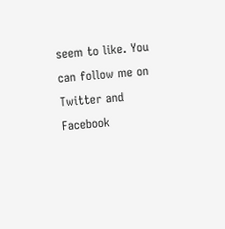seem to like. You can follow me on Twitter and Facebook